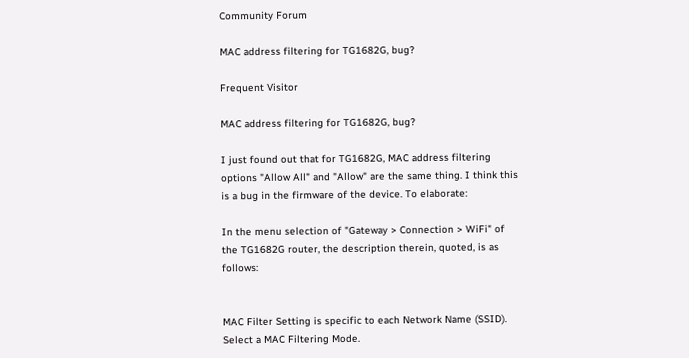Community Forum

MAC address filtering for TG1682G, bug?

Frequent Visitor

MAC address filtering for TG1682G, bug?

I just found out that for TG1682G, MAC address filtering options "Allow All" and "Allow" are the same thing. I think this is a bug in the firmware of the device. To elaborate:

In the menu selection of "Gateway > Connection > WiFi" of the TG1682G router, the description therein, quoted, is as follows:


MAC Filter Setting is specific to each Network Name (SSID). Select a MAC Filtering Mode.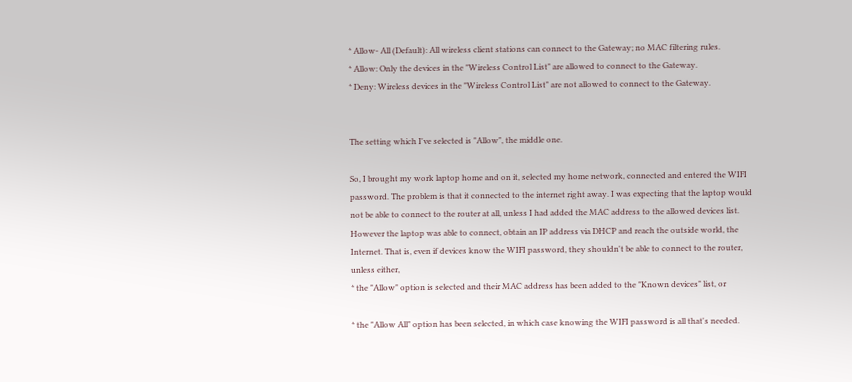* Allow- All (Default): All wireless client stations can connect to the Gateway; no MAC filtering rules.
* Allow: Only the devices in the "Wireless Control List" are allowed to connect to the Gateway.
* Deny: Wireless devices in the "Wireless Control List" are not allowed to connect to the Gateway.


The setting which I've selected is "Allow", the middle one.

So, I brought my work laptop home and on it, selected my home network, connected and entered the WIFI password. The problem is that it connected to the internet right away. I was expecting that the laptop would not be able to connect to the router at all, unless I had added the MAC address to the allowed devices list. However the laptop was able to connect, obtain an IP address via DHCP and reach the outside world, the Internet. That is, even if devices know the WIFI password, they shouldn't be able to connect to the router, unless either,
* the "Allow" option is selected and their MAC address has been added to the "Known devices" list, or

* the "Allow All" option has been selected, in which case knowing the WIFI password is all that's needed.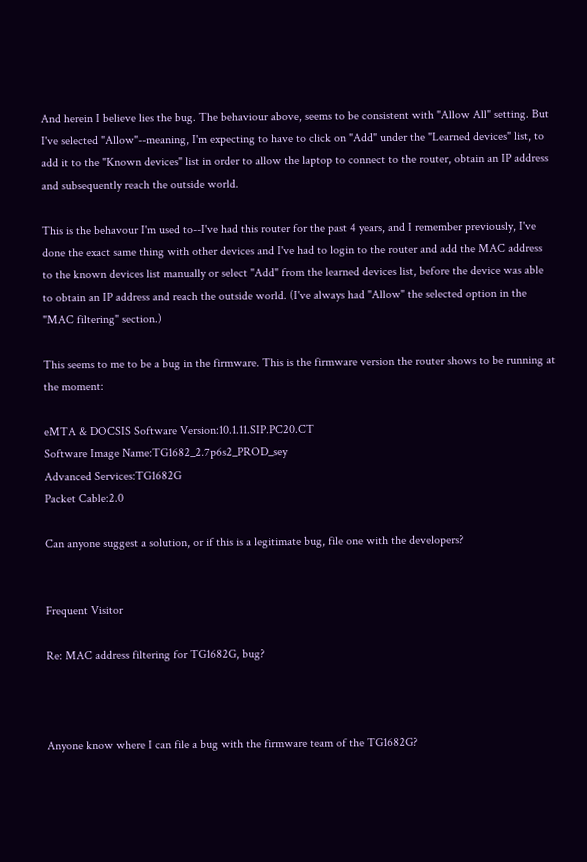And herein I believe lies the bug. The behaviour above, seems to be consistent with "Allow All" setting. But I've selected "Allow"--meaning, I'm expecting to have to click on "Add" under the "Learned devices" list, to add it to the "Known devices" list in order to allow the laptop to connect to the router, obtain an IP address and subsequently reach the outside world.

This is the behavour I'm used to--I've had this router for the past 4 years, and I remember previously, I've done the exact same thing with other devices and I've had to login to the router and add the MAC address to the known devices list manually or select "Add" from the learned devices list, before the device was able to obtain an IP address and reach the outside world. (I've always had "Allow" the selected option in the "MAC filtering" section.)

This seems to me to be a bug in the firmware. This is the firmware version the router shows to be running at the moment:

eMTA & DOCSIS Software Version:10.1.11.SIP.PC20.CT
Software Image Name:TG1682_2.7p6s2_PROD_sey
Advanced Services:TG1682G
Packet Cable:2.0

Can anyone suggest a solution, or if this is a legitimate bug, file one with the developers?


Frequent Visitor

Re: MAC address filtering for TG1682G, bug?



Anyone know where I can file a bug with the firmware team of the TG1682G?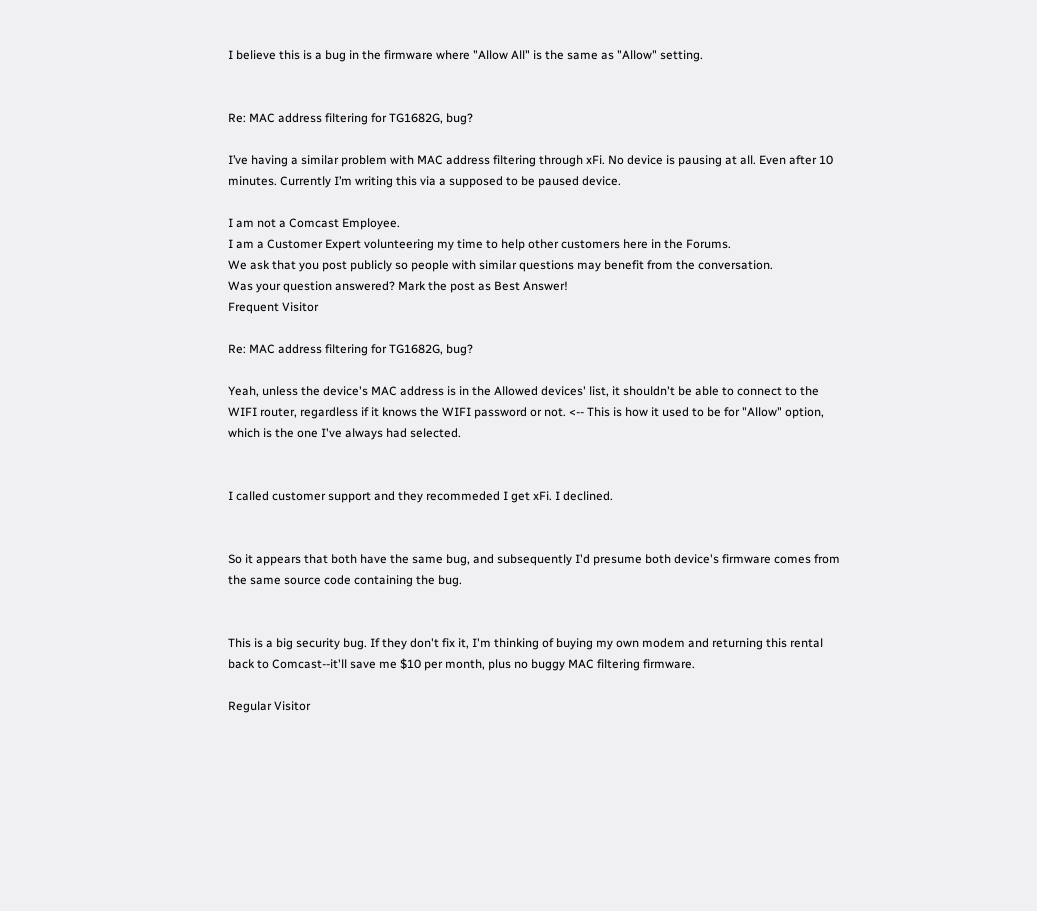I believe this is a bug in the firmware where "Allow All" is the same as "Allow" setting.


Re: MAC address filtering for TG1682G, bug?

I’ve having a similar problem with MAC address filtering through xFi. No device is pausing at all. Even after 10 minutes. Currently I’m writing this via a supposed to be paused device.

I am not a Comcast Employee.
I am a Customer Expert volunteering my time to help other customers here in the Forums.
We ask that you post publicly so people with similar questions may benefit from the conversation.
Was your question answered? Mark the post as Best Answer!
Frequent Visitor

Re: MAC address filtering for TG1682G, bug?

Yeah, unless the device's MAC address is in the Allowed devices' list, it shouldn't be able to connect to the WIFI router, regardless if it knows the WIFI password or not. <-- This is how it used to be for "Allow" option, which is the one I've always had selected.


I called customer support and they recommeded I get xFi. I declined.


So it appears that both have the same bug, and subsequently I'd presume both device's firmware comes from the same source code containing the bug.


This is a big security bug. If they don't fix it, I'm thinking of buying my own modem and returning this rental back to Comcast--it'll save me $10 per month, plus no buggy MAC filtering firmware.

Regular Visitor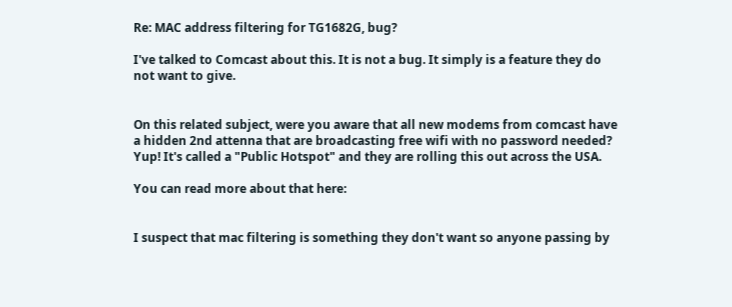Re: MAC address filtering for TG1682G, bug?

I've talked to Comcast about this. It is not a bug. It simply is a feature they do not want to give.


On this related subject, were you aware that all new modems from comcast have a hidden 2nd attenna that are broadcasting free wifi with no password needed? Yup! It's called a "Public Hotspot" and they are rolling this out across the USA.

You can read more about that here:


I suspect that mac filtering is something they don't want so anyone passing by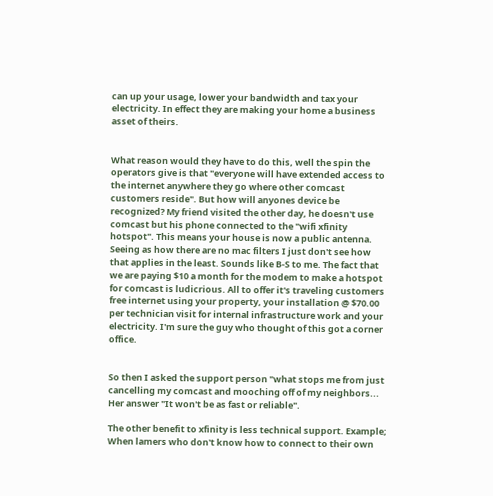can up your usage, lower your bandwidth and tax your electricity. In effect they are making your home a business asset of theirs.


What reason would they have to do this, well the spin the operators give is that "everyone will have extended access to the internet anywhere they go where other comcast customers reside". But how will anyones device be recognized? My friend visited the other day, he doesn't use comcast but his phone connected to the "wifi xfinity hotspot". This means your house is now a public antenna. Seeing as how there are no mac filters I just don't see how that applies in the least. Sounds like B-S to me. The fact that we are paying $10 a month for the modem to make a hotspot for comcast is ludicrious. All to offer it's traveling customers free internet using your property, your installation @ $70.00 per technician visit for internal infrastructure work and your electricity. I'm sure the guy who thought of this got a corner office.


So then I asked the support person "what stops me from just cancelling my comcast and mooching off of my neighbors... Her answer "It won't be as fast or reliable".

The other benefit to xfinity is less technical support. Example; When lamers who don't know how to connect to their own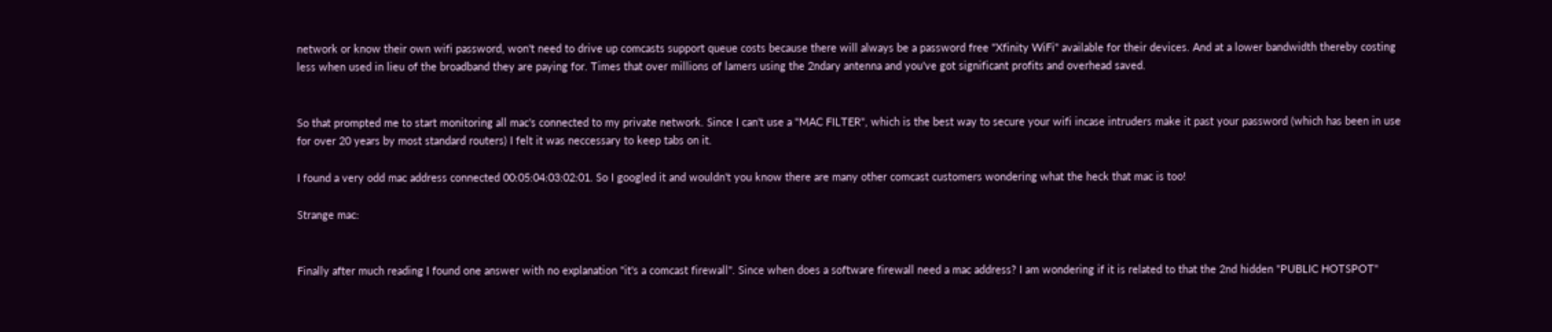network or know their own wifi password, won't need to drive up comcasts support queue costs because there will always be a password free "Xfinity WiFi" available for their devices. And at a lower bandwidth thereby costing less when used in lieu of the broadband they are paying for. Times that over millions of lamers using the 2ndary antenna and you've got significant profits and overhead saved.


So that prompted me to start monitoring all mac's connected to my private network. Since I can't use a "MAC FILTER", which is the best way to secure your wifi incase intruders make it past your password (which has been in use for over 20 years by most standard routers) I felt it was neccessary to keep tabs on it.

I found a very odd mac address connected 00:05:04:03:02:01. So I googled it and wouldn't you know there are many other comcast customers wondering what the heck that mac is too!

Strange mac:


Finally after much reading I found one answer with no explanation "it's a comcast firewall". Since when does a software firewall need a mac address? I am wondering if it is related to that the 2nd hidden "PUBLIC HOTSPOT"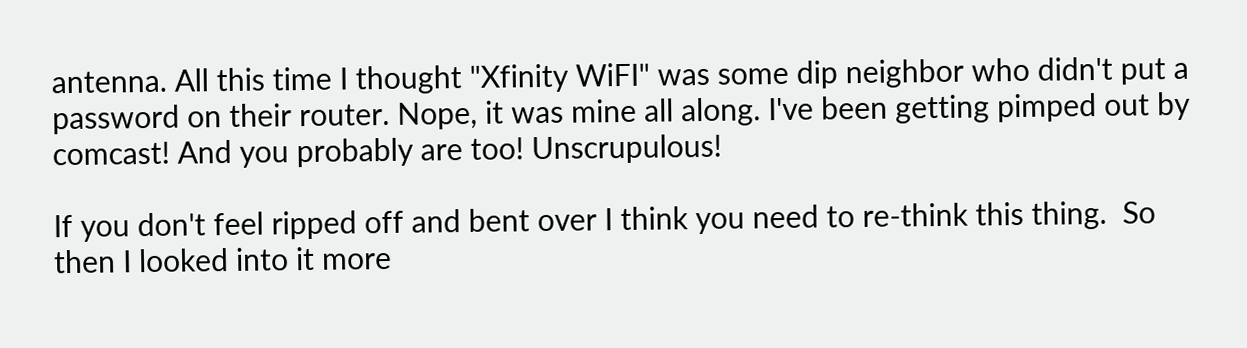antenna. All this time I thought "Xfinity WiFI" was some dip neighbor who didn't put a password on their router. Nope, it was mine all along. I've been getting pimped out by comcast! And you probably are too! Unscrupulous!

If you don't feel ripped off and bent over I think you need to re-think this thing.  So then I looked into it more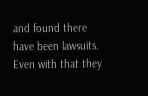and found there have been lawsuits. Even with that they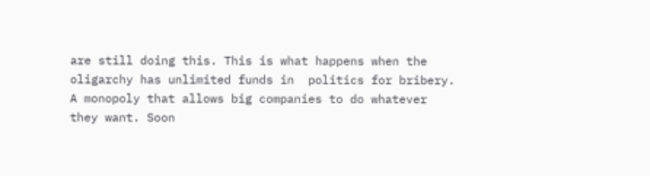are still doing this. This is what happens when the oligarchy has unlimited funds in  politics for bribery. A monopoly that allows big companies to do whatever they want. Soon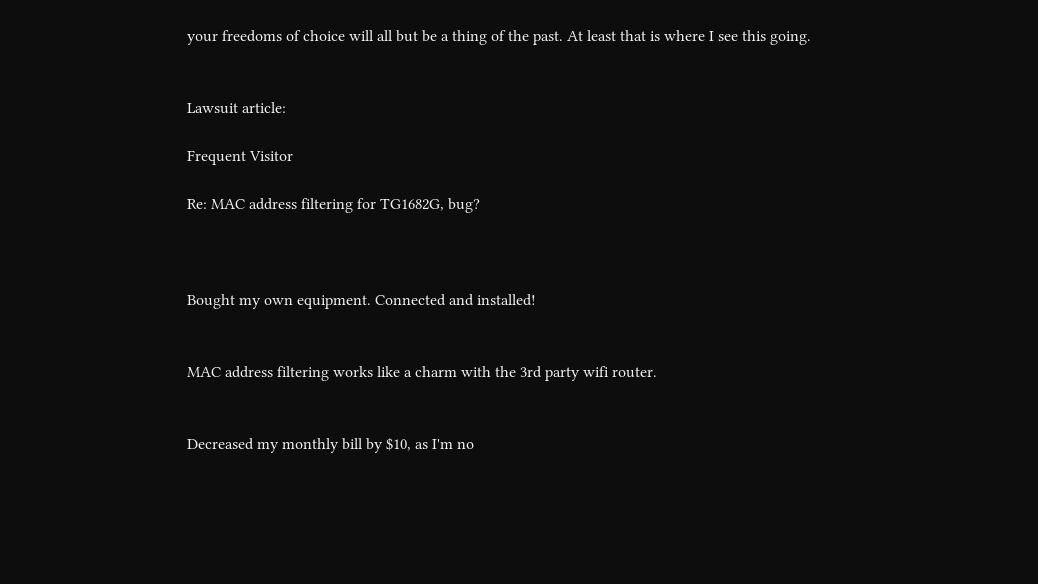your freedoms of choice will all but be a thing of the past. At least that is where I see this going.


Lawsuit article:

Frequent Visitor

Re: MAC address filtering for TG1682G, bug?



Bought my own equipment. Connected and installed!


MAC address filtering works like a charm with the 3rd party wifi router.


Decreased my monthly bill by $10, as I'm no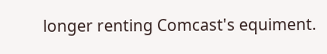longer renting Comcast's equiment.